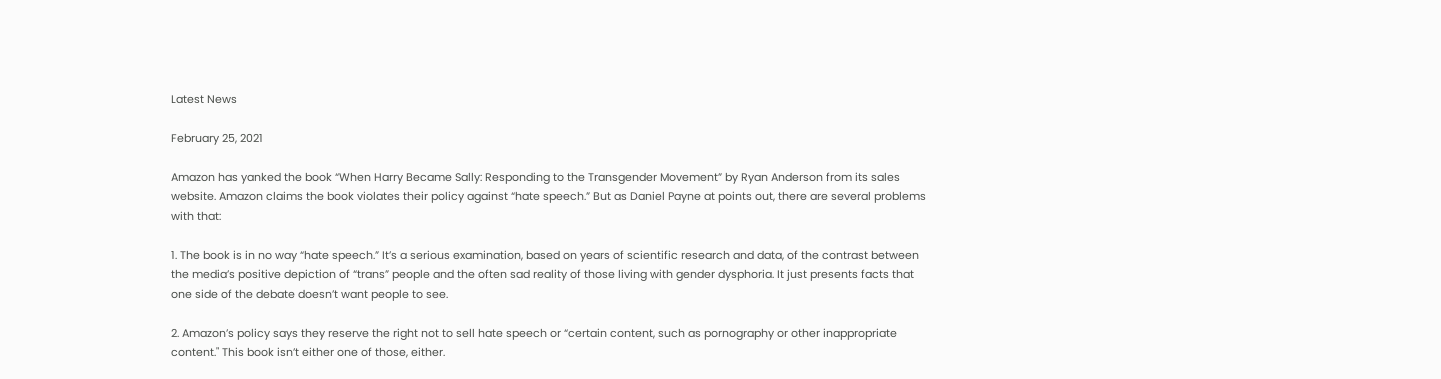Latest News

February 25, 2021

Amazon has yanked the book “When Harry Became Sally: Responding to the Transgender Movement” by Ryan Anderson from its sales website. Amazon claims the book violates their policy against “hate speech.” But as Daniel Payne at points out, there are several problems with that:

1. The book is in no way “hate speech.” It’s a serious examination, based on years of scientific research and data, of the contrast between the media’s positive depiction of “trans” people and the often sad reality of those living with gender dysphoria. It just presents facts that one side of the debate doesn’t want people to see.

2. Amazon’s policy says they reserve the right not to sell hate speech or “certain content, such as pornography or other inappropriate content." This book isn’t either one of those, either.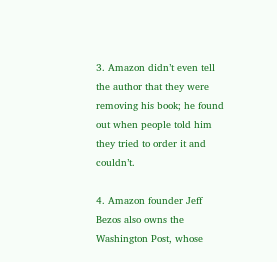3. Amazon didn’t even tell the author that they were removing his book; he found out when people told him they tried to order it and couldn’t.

4. Amazon founder Jeff Bezos also owns the Washington Post, whose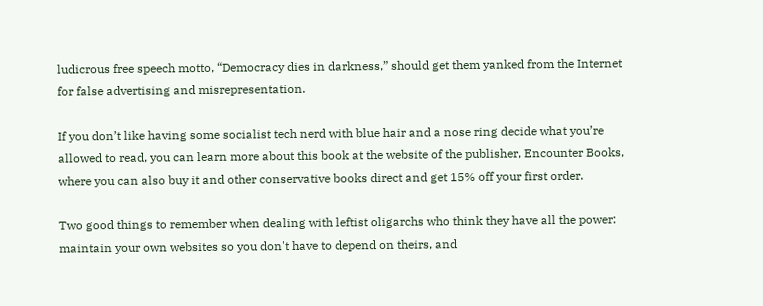ludicrous free speech motto, “Democracy dies in darkness,” should get them yanked from the Internet for false advertising and misrepresentation.

If you don’t like having some socialist tech nerd with blue hair and a nose ring decide what you’re allowed to read, you can learn more about this book at the website of the publisher, Encounter Books, where you can also buy it and other conservative books direct and get 15% off your first order.

Two good things to remember when dealing with leftist oligarchs who think they have all the power: maintain your own websites so you don't have to depend on theirs, and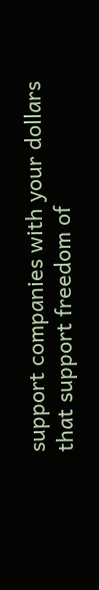support companies with your dollars that support freedom of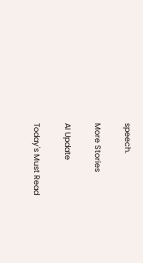speech.

More Stories

AI Update

Today's Must Read